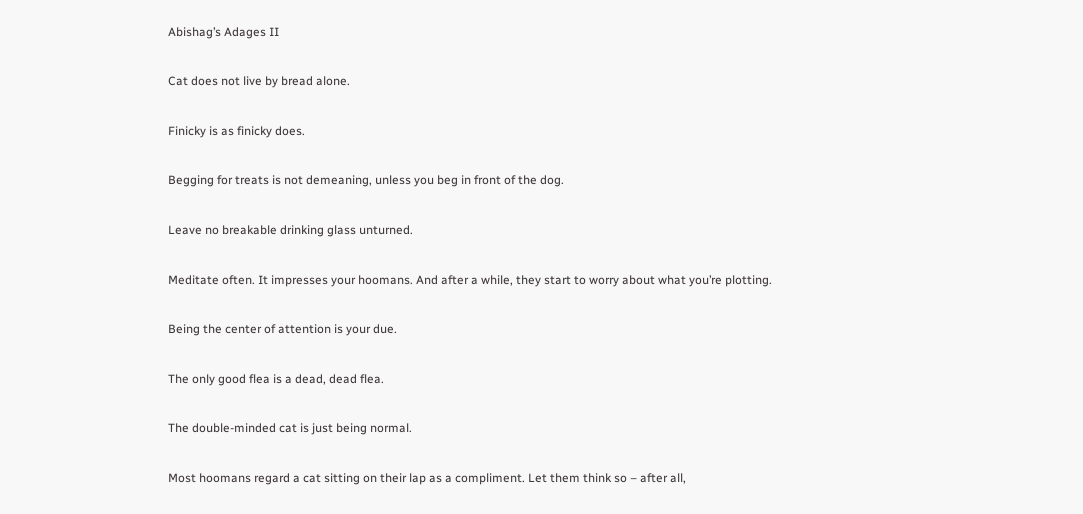Abishag’s Adages II

Cat does not live by bread alone.

Finicky is as finicky does.

Begging for treats is not demeaning, unless you beg in front of the dog.

Leave no breakable drinking glass unturned.

Meditate often. It impresses your hoomans. And after a while, they start to worry about what you’re plotting.

Being the center of attention is your due.

The only good flea is a dead, dead flea.

The double-minded cat is just being normal.

Most hoomans regard a cat sitting on their lap as a compliment. Let them think so – after all,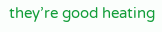they’re good heating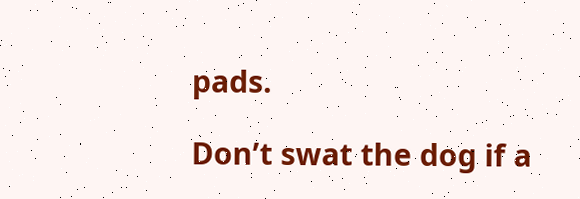pads.

Don’t swat the dog if a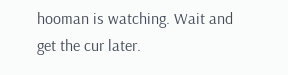hooman is watching. Wait and get the cur later.